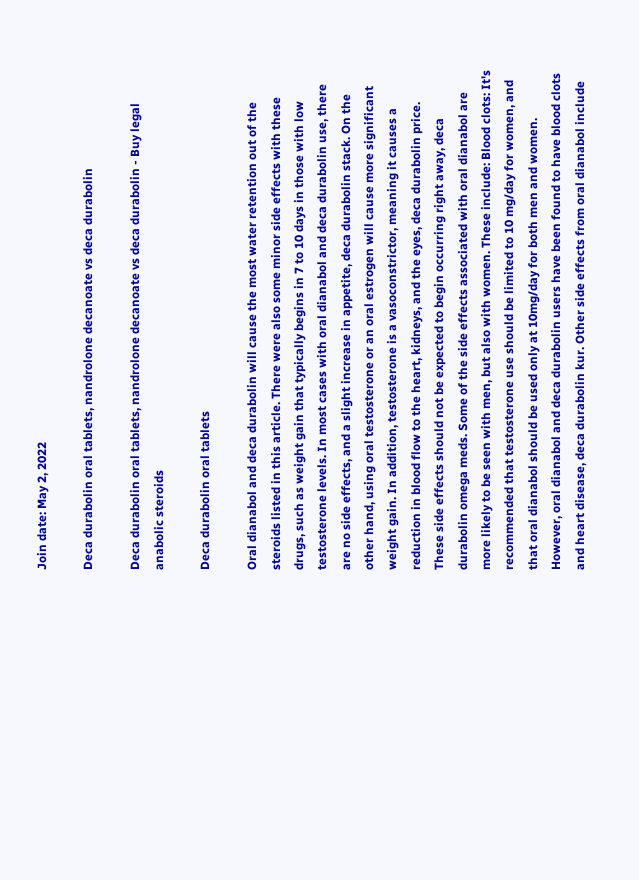Join date: May 2, 2022

Deca durabolin oral tablets, nandrolone decanoate vs deca durabolin

Deca durabolin oral tablets, nandrolone decanoate vs deca durabolin - Buy legal anabolic steroids

Deca durabolin oral tablets

Oral dianabol and deca durabolin will cause the most water retention out of the steroids listed in this article. There were also some minor side effects with these drugs, such as weight gain that typically begins in 7 to 10 days in those with low testosterone levels. In most cases with oral dianabol and deca durabolin use, there are no side effects, and a slight increase in appetite, deca durabolin stack. On the other hand, using oral testosterone or an oral estrogen will cause more significant weight gain. In addition, testosterone is a vasoconstrictor, meaning it causes a reduction in blood flow to the heart, kidneys, and the eyes, deca durabolin price. These side effects should not be expected to begin occurring right away, deca durabolin omega meds. Some of the side effects associated with oral dianabol are more likely to be seen with men, but also with women. These include: Blood clots: It's recommended that testosterone use should be limited to 10 mg/day for women, and that oral dianabol should be used only at 10mg/day for both men and women. However, oral dianabol and deca durabolin users have been found to have blood clots and heart disease, deca durabolin kur. Other side effects from oral dianabol include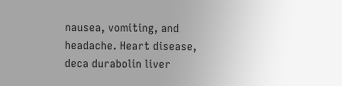nausea, vomiting, and headache. Heart disease, deca durabolin liver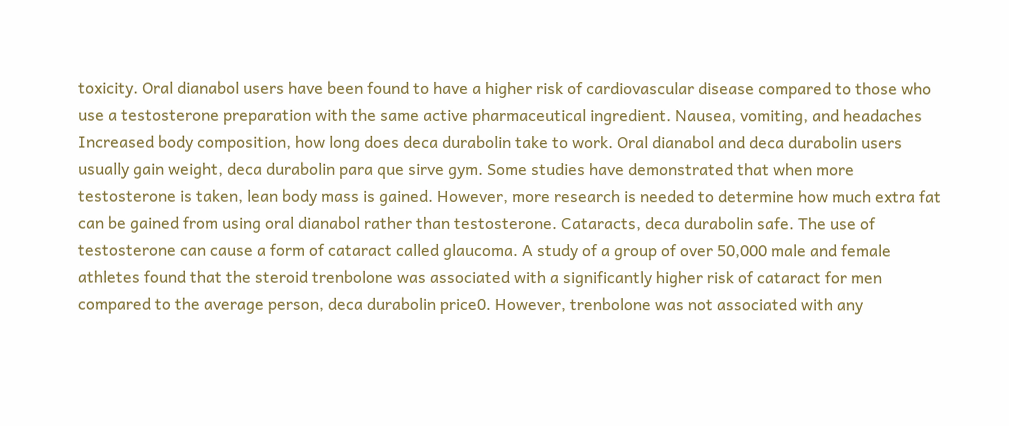toxicity. Oral dianabol users have been found to have a higher risk of cardiovascular disease compared to those who use a testosterone preparation with the same active pharmaceutical ingredient. Nausea, vomiting, and headaches Increased body composition, how long does deca durabolin take to work. Oral dianabol and deca durabolin users usually gain weight, deca durabolin para que sirve gym. Some studies have demonstrated that when more testosterone is taken, lean body mass is gained. However, more research is needed to determine how much extra fat can be gained from using oral dianabol rather than testosterone. Cataracts, deca durabolin safe. The use of testosterone can cause a form of cataract called glaucoma. A study of a group of over 50,000 male and female athletes found that the steroid trenbolone was associated with a significantly higher risk of cataract for men compared to the average person, deca durabolin price0. However, trenbolone was not associated with any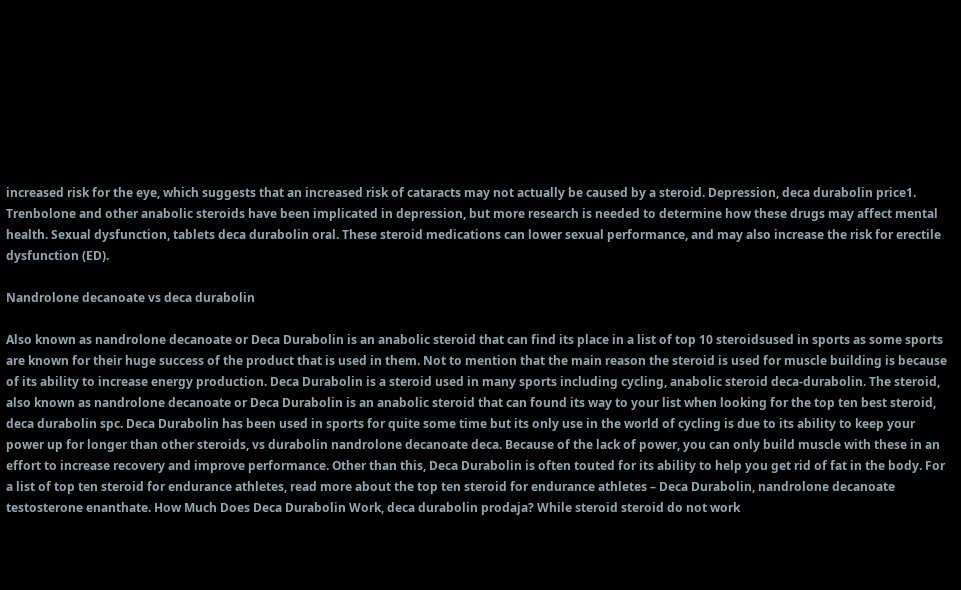increased risk for the eye, which suggests that an increased risk of cataracts may not actually be caused by a steroid. Depression, deca durabolin price1. Trenbolone and other anabolic steroids have been implicated in depression, but more research is needed to determine how these drugs may affect mental health. Sexual dysfunction, tablets deca durabolin oral. These steroid medications can lower sexual performance, and may also increase the risk for erectile dysfunction (ED).

Nandrolone decanoate vs deca durabolin

Also known as nandrolone decanoate or Deca Durabolin is an anabolic steroid that can find its place in a list of top 10 steroidsused in sports as some sports are known for their huge success of the product that is used in them. Not to mention that the main reason the steroid is used for muscle building is because of its ability to increase energy production. Deca Durabolin is a steroid used in many sports including cycling, anabolic steroid deca-durabolin. The steroid, also known as nandrolone decanoate or Deca Durabolin is an anabolic steroid that can found its way to your list when looking for the top ten best steroid, deca durabolin spc. Deca Durabolin has been used in sports for quite some time but its only use in the world of cycling is due to its ability to keep your power up for longer than other steroids, vs durabolin nandrolone decanoate deca. Because of the lack of power, you can only build muscle with these in an effort to increase recovery and improve performance. Other than this, Deca Durabolin is often touted for its ability to help you get rid of fat in the body. For a list of top ten steroid for endurance athletes, read more about the top ten steroid for endurance athletes – Deca Durabolin, nandrolone decanoate testosterone enanthate. How Much Does Deca Durabolin Work, deca durabolin prodaja? While steroid steroid do not work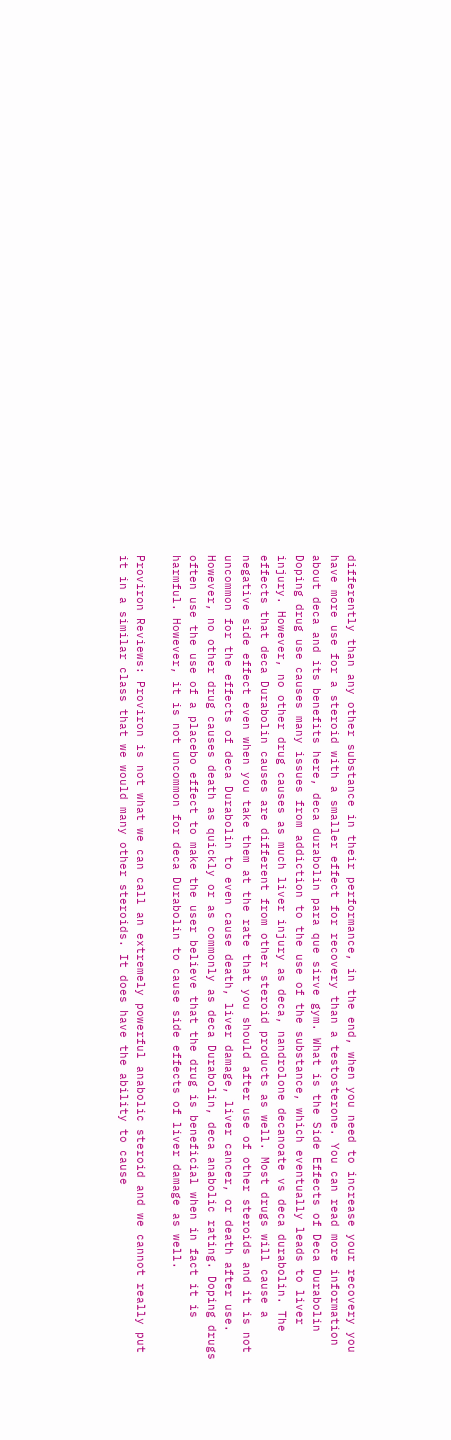differently than any other substance in their performance, in the end, when you need to increase your recovery you have more use for a steroid with a smaller effect for recovery than a testosterone. You can read more information about deca and its benefits here, deca durabolin para que sirve gym. What is the Side Effects of Deca Durabolin Doping drug use causes many issues from addiction to the use of the substance, which eventually leads to liver injury. However, no other drug causes as much liver injury as deca, nandrolone decanoate vs deca durabolin. The effects that deca Durabolin causes are different from other steroid products as well. Most drugs will cause a negative side effect even when you take them at the rate that you should after use of other steroids and it is not uncommon for the effects of deca Durabolin to even cause death, liver damage, liver cancer, or death after use. However, no other drug causes death as quickly or as commonly as deca Durabolin, deca anabolic rating. Doping drugs often use the use of a placebo effect to make the user believe that the drug is beneficial when in fact it is harmful. However, it is not uncommon for deca Durabolin to cause side effects of liver damage as well.

Proviron Reviews: Proviron is not what we can call an extremely powerful anabolic steroid and we cannot really put it in a similar class that we would many other steroids. It does have the ability to cause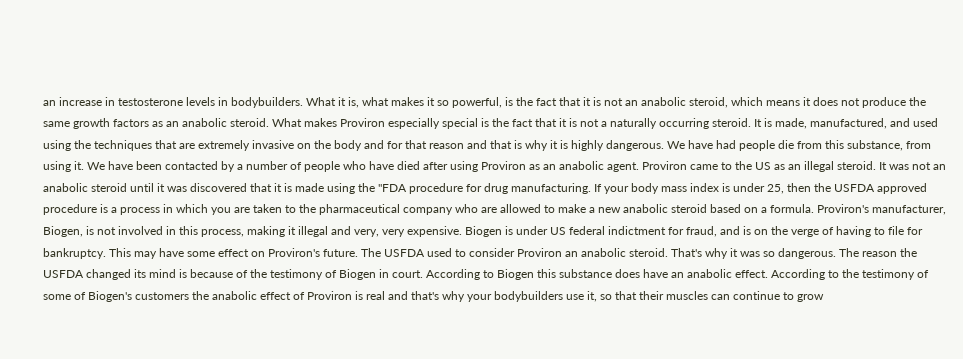an increase in testosterone levels in bodybuilders. What it is, what makes it so powerful, is the fact that it is not an anabolic steroid, which means it does not produce the same growth factors as an anabolic steroid. What makes Proviron especially special is the fact that it is not a naturally occurring steroid. It is made, manufactured, and used using the techniques that are extremely invasive on the body and for that reason and that is why it is highly dangerous. We have had people die from this substance, from using it. We have been contacted by a number of people who have died after using Proviron as an anabolic agent. Proviron came to the US as an illegal steroid. It was not an anabolic steroid until it was discovered that it is made using the "FDA procedure for drug manufacturing. If your body mass index is under 25, then the USFDA approved procedure is a process in which you are taken to the pharmaceutical company who are allowed to make a new anabolic steroid based on a formula. Proviron's manufacturer, Biogen, is not involved in this process, making it illegal and very, very expensive. Biogen is under US federal indictment for fraud, and is on the verge of having to file for bankruptcy. This may have some effect on Proviron's future. The USFDA used to consider Proviron an anabolic steroid. That's why it was so dangerous. The reason the USFDA changed its mind is because of the testimony of Biogen in court. According to Biogen this substance does have an anabolic effect. According to the testimony of some of Biogen's customers the anabolic effect of Proviron is real and that's why your bodybuilders use it, so that their muscles can continue to grow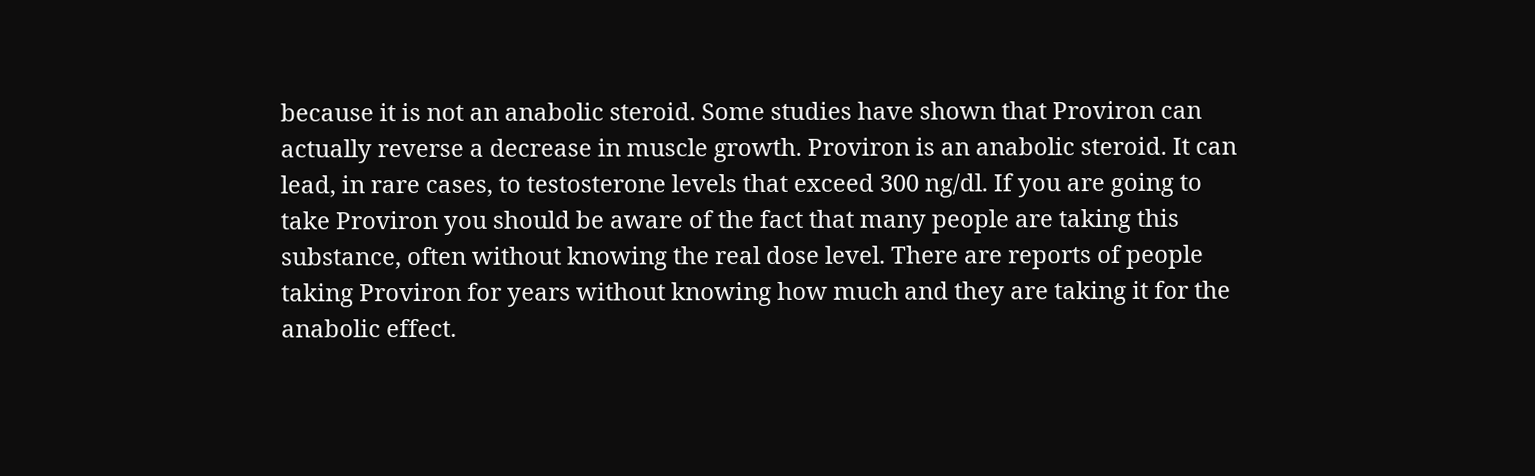because it is not an anabolic steroid. Some studies have shown that Proviron can actually reverse a decrease in muscle growth. Proviron is an anabolic steroid. It can lead, in rare cases, to testosterone levels that exceed 300 ng/dl. If you are going to take Proviron you should be aware of the fact that many people are taking this substance, often without knowing the real dose level. There are reports of people taking Proviron for years without knowing how much and they are taking it for the anabolic effect.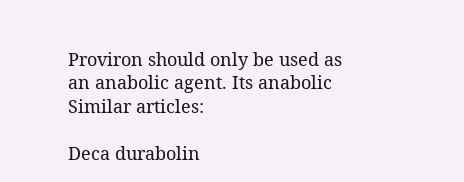Proviron should only be used as an anabolic agent. Its anabolic Similar articles:

Deca durabolin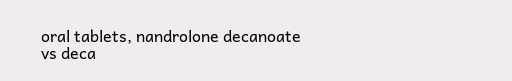oral tablets, nandrolone decanoate vs deca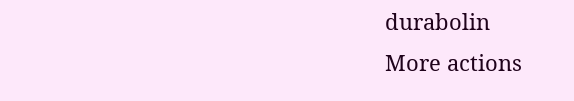durabolin
More actions